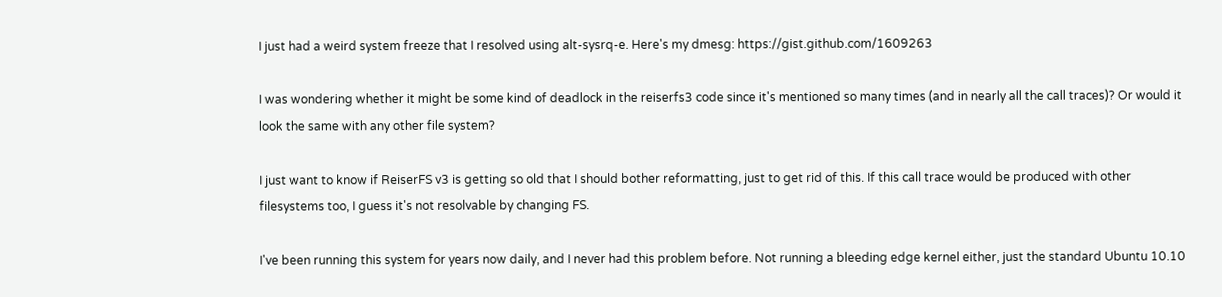I just had a weird system freeze that I resolved using alt-sysrq-e. Here's my dmesg: https://gist.github.com/1609263

I was wondering whether it might be some kind of deadlock in the reiserfs3 code since it's mentioned so many times (and in nearly all the call traces)? Or would it look the same with any other file system?

I just want to know if ReiserFS v3 is getting so old that I should bother reformatting, just to get rid of this. If this call trace would be produced with other filesystems too, I guess it's not resolvable by changing FS.

I've been running this system for years now daily, and I never had this problem before. Not running a bleeding edge kernel either, just the standard Ubuntu 10.10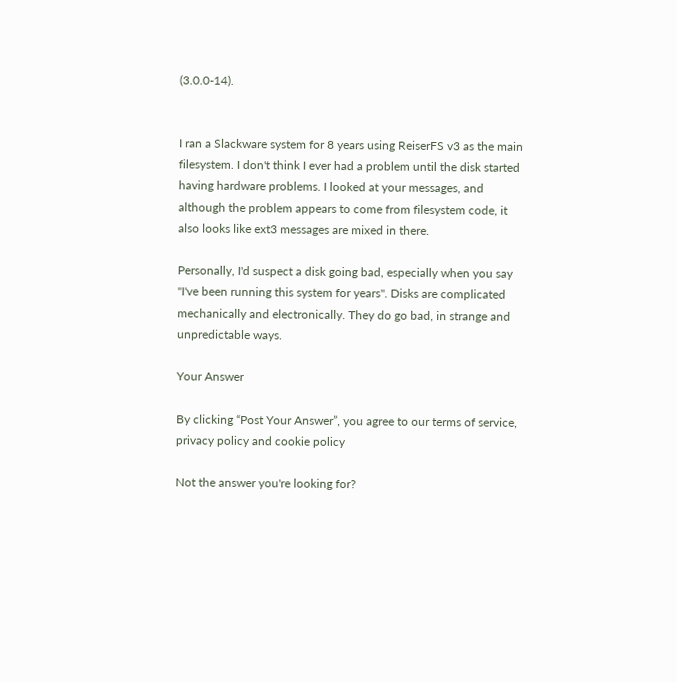(3.0.0-14).


I ran a Slackware system for 8 years using ReiserFS v3 as the main filesystem. I don't think I ever had a problem until the disk started having hardware problems. I looked at your messages, and although the problem appears to come from filesystem code, it also looks like ext3 messages are mixed in there.

Personally, I'd suspect a disk going bad, especially when you say "I've been running this system for years". Disks are complicated mechanically and electronically. They do go bad, in strange and unpredictable ways.

Your Answer

By clicking “Post Your Answer”, you agree to our terms of service, privacy policy and cookie policy

Not the answer you're looking for?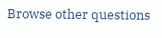Browse other questions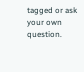tagged or ask your own question.